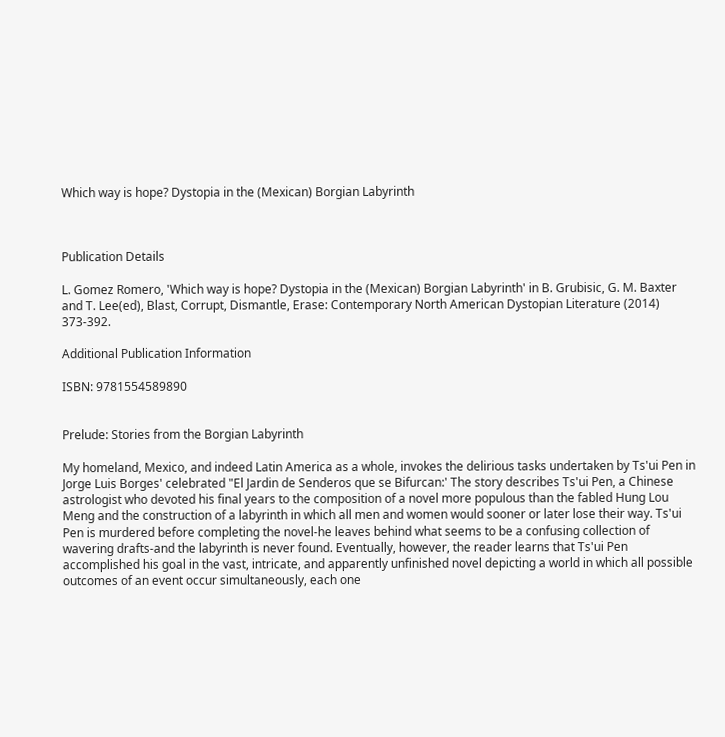Which way is hope? Dystopia in the (Mexican) Borgian Labyrinth



Publication Details

L. Gomez Romero, 'Which way is hope? Dystopia in the (Mexican) Borgian Labyrinth' in B. Grubisic, G. M. Baxter and T. Lee(ed), Blast, Corrupt, Dismantle, Erase: Contemporary North American Dystopian Literature (2014) 373-392.

Additional Publication Information

ISBN: 9781554589890


Prelude: Stories from the Borgian Labyrinth

My homeland, Mexico, and indeed Latin America as a whole, invokes the delirious tasks undertaken by Ts'ui Pen in Jorge Luis Borges' celebrated "El Jardin de Senderos que se Bifurcan:' The story describes Ts'ui Pen, a Chinese astrologist who devoted his final years to the composition of a novel more populous than the fabled Hung Lou Meng and the construction of a labyrinth in which all men and women would sooner or later lose their way. Ts'ui Pen is murdered before completing the novel-he leaves behind what seems to be a confusing collection of wavering drafts-and the labyrinth is never found. Eventually, however, the reader learns that Ts'ui Pen accomplished his goal in the vast, intricate, and apparently unfinished novel depicting a world in which all possible outcomes of an event occur simultaneously, each one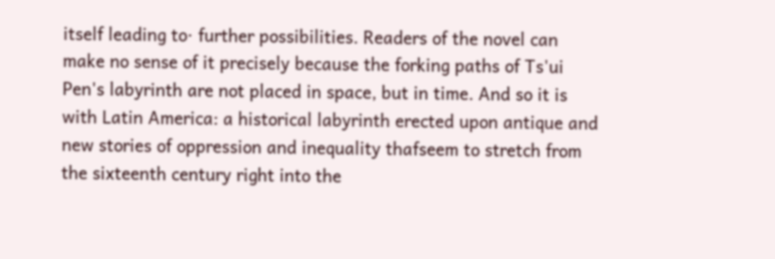itself leading to· further possibilities. Readers of the novel can make no sense of it precisely because the forking paths of Ts'ui Pen's labyrinth are not placed in space, but in time. And so it is with Latin America: a historical labyrinth erected upon antique and new stories of oppression and inequality thafseem to stretch from the sixteenth century right into the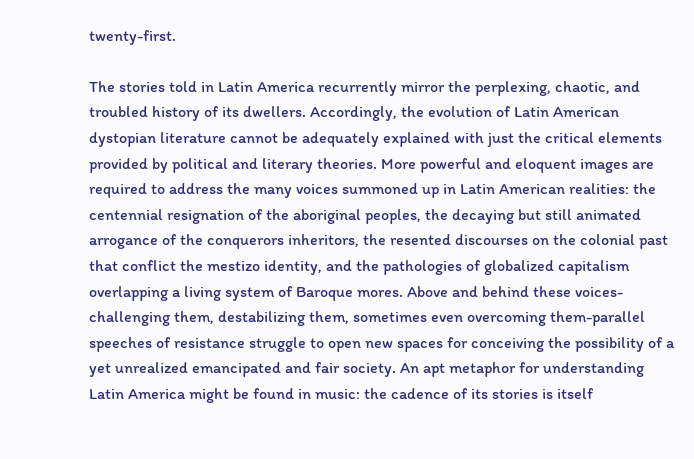twenty-first.

The stories told in Latin America recurrently mirror the perplexing, chaotic, and troubled history of its dwellers. Accordingly, the evolution of Latin American dystopian literature cannot be adequately explained with just the critical elements provided by political and literary theories. More powerful and eloquent images are required to address the many voices summoned up in Latin American realities: the centennial resignation of the aboriginal peoples, the decaying but still animated arrogance of the conquerors inheritors, the resented discourses on the colonial past that conflict the mestizo identity, and the pathologies of globalized capitalism overlapping a living system of Baroque mores. Above and behind these voices-challenging them, destabilizing them, sometimes even overcoming them-parallel speeches of resistance struggle to open new spaces for conceiving the possibility of a yet unrealized emancipated and fair society. An apt metaphor for understanding Latin America might be found in music: the cadence of its stories is itself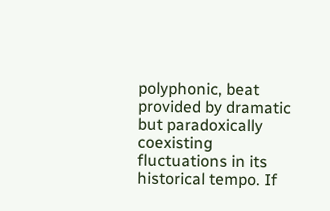polyphonic, beat provided by dramatic but paradoxically coexisting fluctuations in its historical tempo. If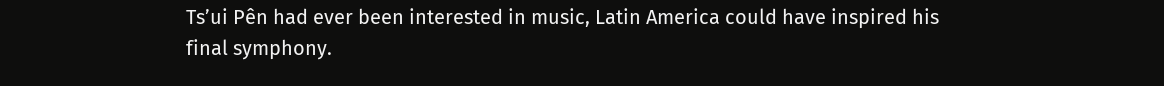Ts’ui Pên had ever been interested in music, Latin America could have inspired his final symphony.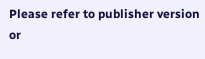Please refer to publisher version or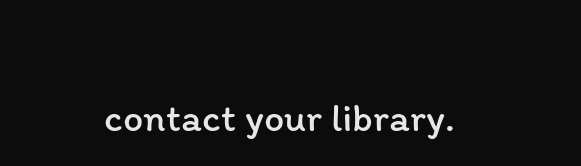contact your library.